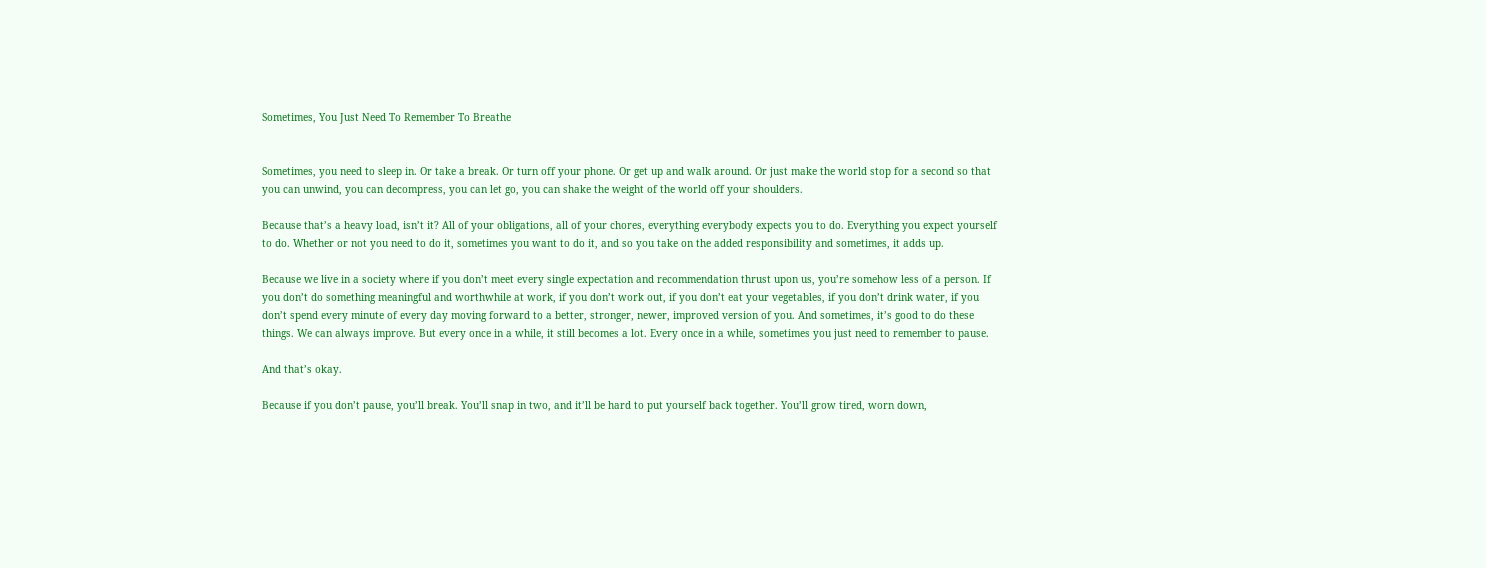Sometimes, You Just Need To Remember To Breathe


Sometimes, you need to sleep in. Or take a break. Or turn off your phone. Or get up and walk around. Or just make the world stop for a second so that you can unwind, you can decompress, you can let go, you can shake the weight of the world off your shoulders.

Because that’s a heavy load, isn’t it? All of your obligations, all of your chores, everything everybody expects you to do. Everything you expect yourself to do. Whether or not you need to do it, sometimes you want to do it, and so you take on the added responsibility and sometimes, it adds up.

Because we live in a society where if you don’t meet every single expectation and recommendation thrust upon us, you’re somehow less of a person. If you don’t do something meaningful and worthwhile at work, if you don’t work out, if you don’t eat your vegetables, if you don’t drink water, if you don’t spend every minute of every day moving forward to a better, stronger, newer, improved version of you. And sometimes, it’s good to do these things. We can always improve. But every once in a while, it still becomes a lot. Every once in a while, sometimes you just need to remember to pause.

And that’s okay.

Because if you don’t pause, you’ll break. You’ll snap in two, and it’ll be hard to put yourself back together. You’ll grow tired, worn down,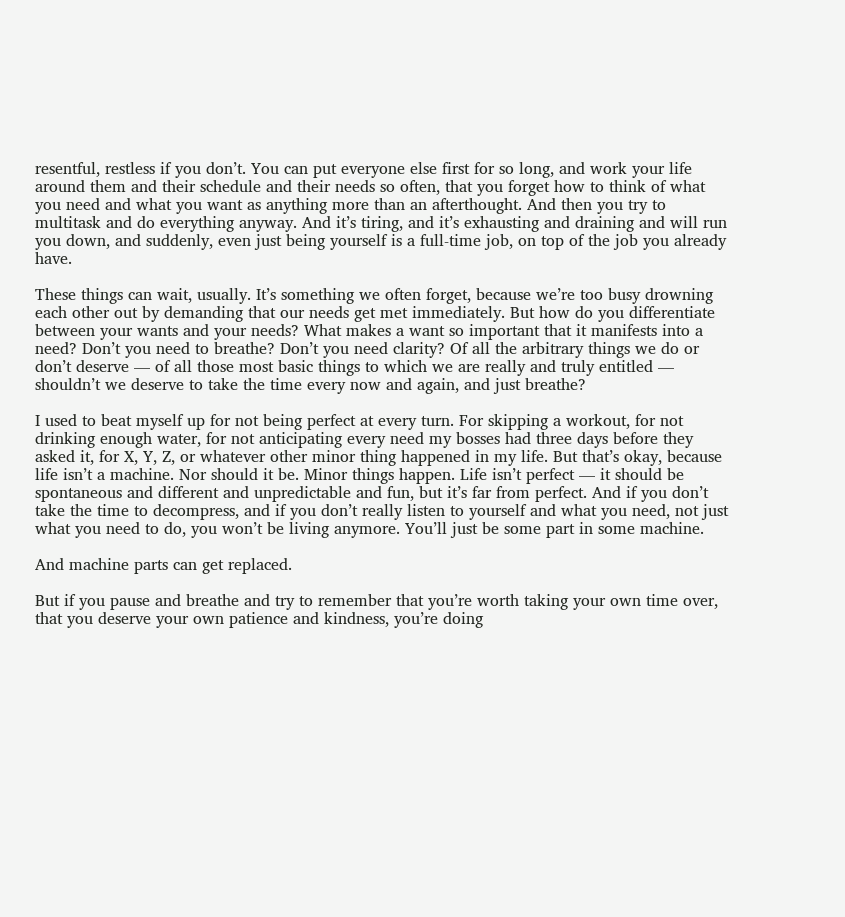resentful, restless if you don’t. You can put everyone else first for so long, and work your life around them and their schedule and their needs so often, that you forget how to think of what you need and what you want as anything more than an afterthought. And then you try to multitask and do everything anyway. And it’s tiring, and it’s exhausting and draining and will run you down, and suddenly, even just being yourself is a full-time job, on top of the job you already have.

These things can wait, usually. It’s something we often forget, because we’re too busy drowning each other out by demanding that our needs get met immediately. But how do you differentiate between your wants and your needs? What makes a want so important that it manifests into a need? Don’t you need to breathe? Don’t you need clarity? Of all the arbitrary things we do or don’t deserve — of all those most basic things to which we are really and truly entitled — shouldn’t we deserve to take the time every now and again, and just breathe?

I used to beat myself up for not being perfect at every turn. For skipping a workout, for not drinking enough water, for not anticipating every need my bosses had three days before they asked it, for X, Y, Z, or whatever other minor thing happened in my life. But that’s okay, because life isn’t a machine. Nor should it be. Minor things happen. Life isn’t perfect — it should be spontaneous and different and unpredictable and fun, but it’s far from perfect. And if you don’t take the time to decompress, and if you don’t really listen to yourself and what you need, not just what you need to do, you won’t be living anymore. You’ll just be some part in some machine.

And machine parts can get replaced.

But if you pause and breathe and try to remember that you’re worth taking your own time over, that you deserve your own patience and kindness, you’re doing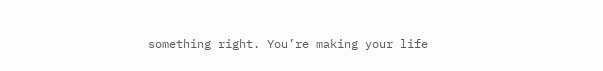something right. You’re making your life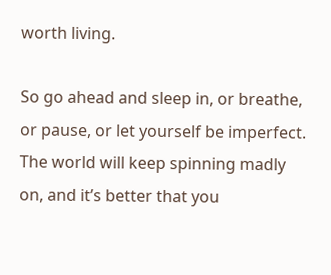worth living.

So go ahead and sleep in, or breathe, or pause, or let yourself be imperfect. The world will keep spinning madly on, and it’s better that you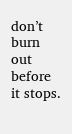don’t burn out before it stops.